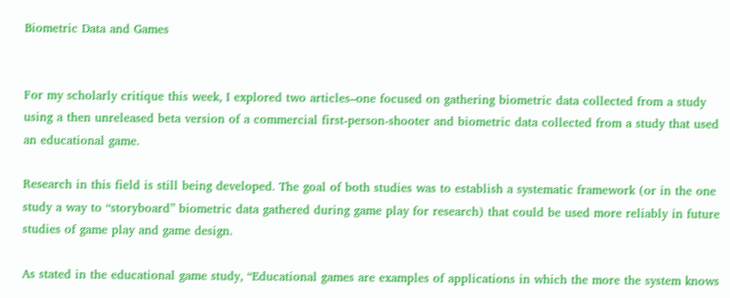Biometric Data and Games


For my scholarly critique this week, I explored two articles–one focused on gathering biometric data collected from a study using a then unreleased beta version of a commercial first-person-shooter and biometric data collected from a study that used an educational game.

Research in this field is still being developed. The goal of both studies was to establish a systematic framework (or in the one study a way to “storyboard” biometric data gathered during game play for research) that could be used more reliably in future studies of game play and game design.

As stated in the educational game study, “Educational games are examples of applications in which the more the system knows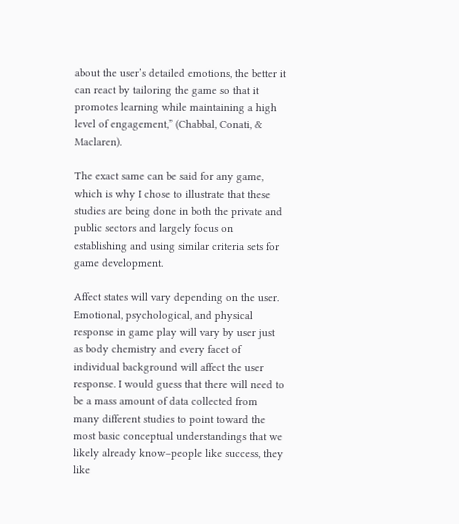about the user’s detailed emotions, the better it can react by tailoring the game so that it promotes learning while maintaining a high level of engagement,” (Chabbal, Conati, & Maclaren).

The exact same can be said for any game, which is why I chose to illustrate that these studies are being done in both the private and public sectors and largely focus on establishing and using similar criteria sets for game development.

Affect states will vary depending on the user. Emotional, psychological, and physical response in game play will vary by user just as body chemistry and every facet of individual background will affect the user response. I would guess that there will need to be a mass amount of data collected from many different studies to point toward the most basic conceptual understandings that we likely already know–people like success, they like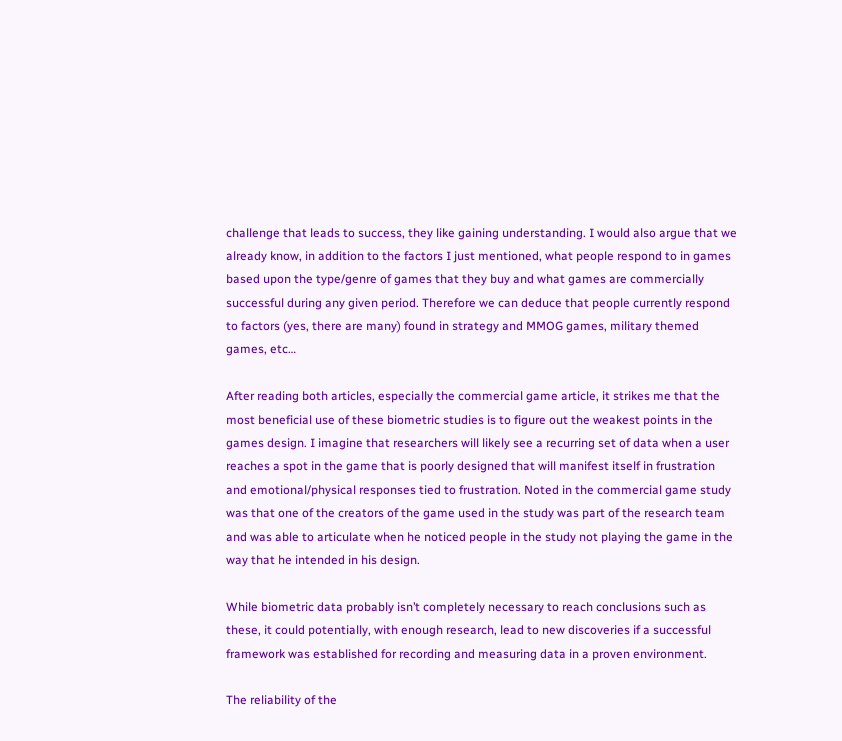challenge that leads to success, they like gaining understanding. I would also argue that we already know, in addition to the factors I just mentioned, what people respond to in games based upon the type/genre of games that they buy and what games are commercially successful during any given period. Therefore we can deduce that people currently respond to factors (yes, there are many) found in strategy and MMOG games, military themed games, etc…

After reading both articles, especially the commercial game article, it strikes me that the most beneficial use of these biometric studies is to figure out the weakest points in the games design. I imagine that researchers will likely see a recurring set of data when a user reaches a spot in the game that is poorly designed that will manifest itself in frustration and emotional/physical responses tied to frustration. Noted in the commercial game study was that one of the creators of the game used in the study was part of the research team and was able to articulate when he noticed people in the study not playing the game in the way that he intended in his design.

While biometric data probably isn’t completely necessary to reach conclusions such as these, it could potentially, with enough research, lead to new discoveries if a successful framework was established for recording and measuring data in a proven environment.

The reliability of the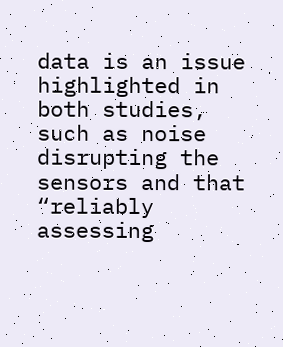data is an issue highlighted in both studies, such as noise disrupting the sensors and that “reliably assessing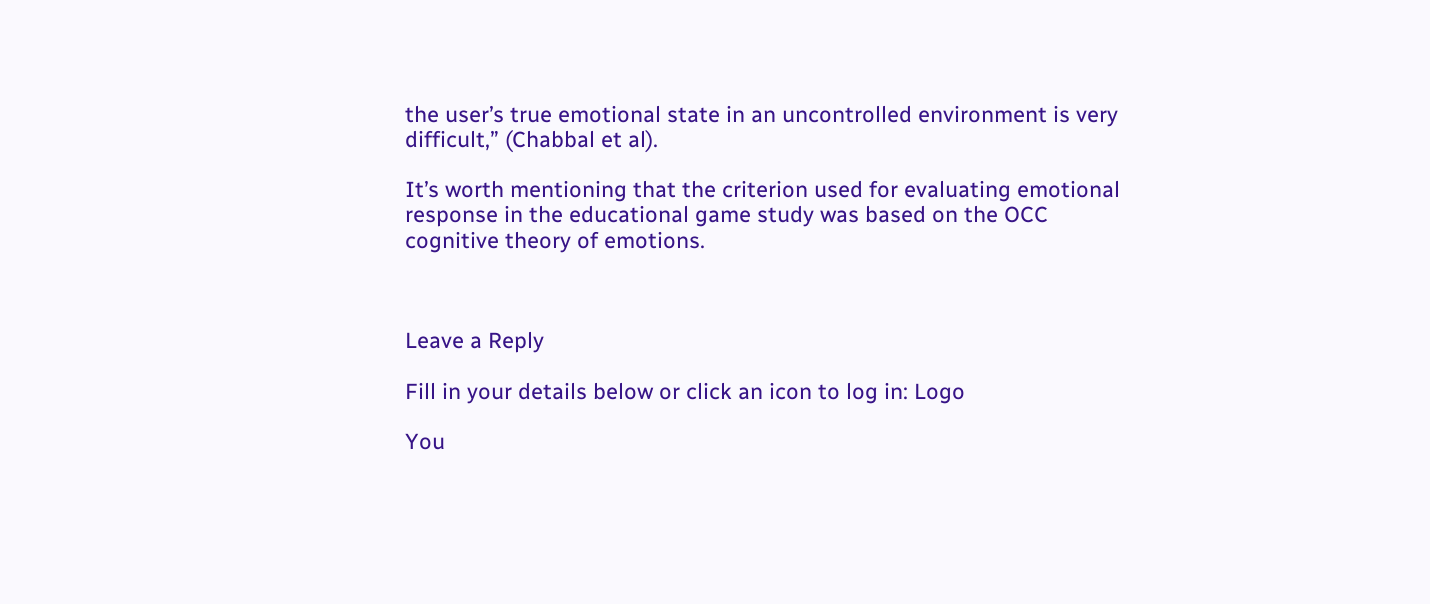the user’s true emotional state in an uncontrolled environment is very difficult,” (Chabbal et al).

It’s worth mentioning that the criterion used for evaluating emotional response in the educational game study was based on the OCC cognitive theory of emotions.



Leave a Reply

Fill in your details below or click an icon to log in: Logo

You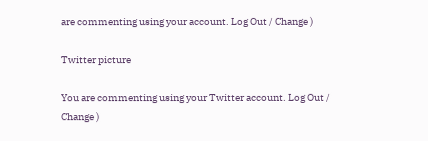are commenting using your account. Log Out / Change )

Twitter picture

You are commenting using your Twitter account. Log Out / Change )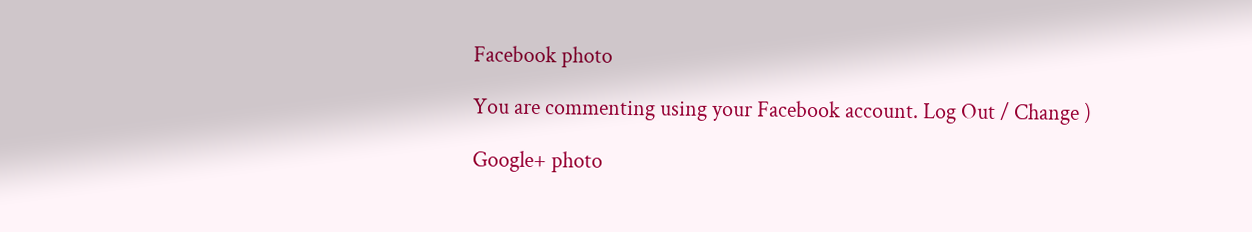Facebook photo

You are commenting using your Facebook account. Log Out / Change )

Google+ photo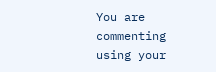You are commenting using your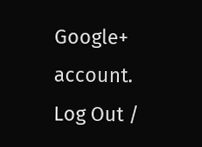Google+ account. Log Out /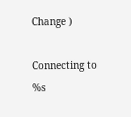Change )

Connecting to %s